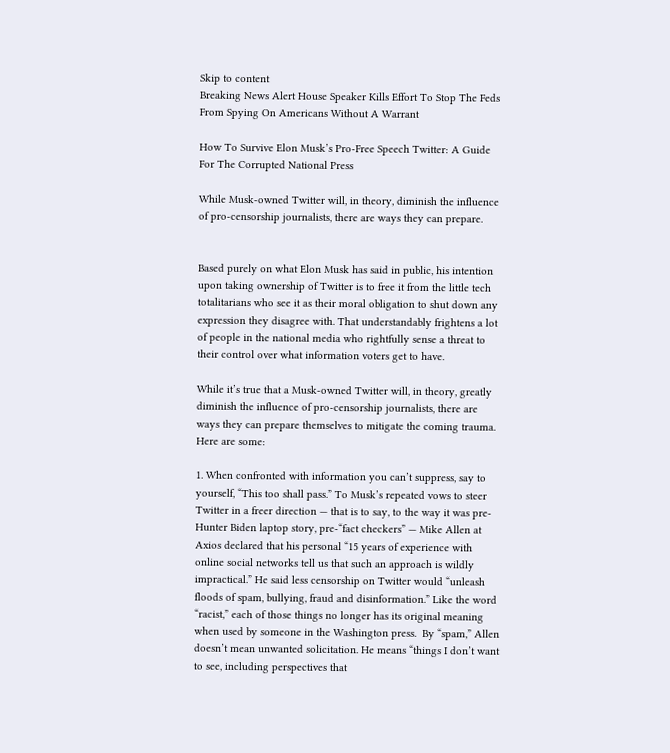Skip to content
Breaking News Alert House Speaker Kills Effort To Stop The Feds From Spying On Americans Without A Warrant

How To Survive Elon Musk’s Pro-Free Speech Twitter: A Guide For The Corrupted National Press

While Musk-owned Twitter will, in theory, diminish the influence of pro-censorship journalists, there are ways they can prepare.


Based purely on what Elon Musk has said in public, his intention upon taking ownership of Twitter is to free it from the little tech totalitarians who see it as their moral obligation to shut down any expression they disagree with. That understandably frightens a lot of people in the national media who rightfully sense a threat to their control over what information voters get to have.

While it’s true that a Musk-owned Twitter will, in theory, greatly diminish the influence of pro-censorship journalists, there are ways they can prepare themselves to mitigate the coming trauma. Here are some:

1. When confronted with information you can’t suppress, say to yourself, “This too shall pass.” To Musk’s repeated vows to steer Twitter in a freer direction — that is to say, to the way it was pre-Hunter Biden laptop story, pre-“fact checkers” — Mike Allen at Axios declared that his personal “15 years of experience with online social networks tell us that such an approach is wildly impractical.” He said less censorship on Twitter would “unleash floods of spam, bullying, fraud and disinformation.” Like the word “racist,” each of those things no longer has its original meaning when used by someone in the Washington press.  By “spam,” Allen doesn’t mean unwanted solicitation. He means “things I don’t want to see, including perspectives that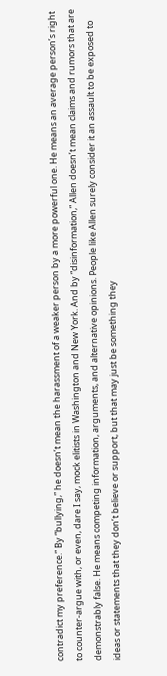contradict my preference.” By “bullying,” he doesn’t mean the harassment of a weaker person by a more powerful one. He means an average person’s right to counter-argue with, or even, dare I say, mock elitists in Washington and New York. And by “disinformation,” Allen doesn’t mean claims and rumors that are demonstrably false. He means competing information, arguments, and alternative opinions. People like Allen surely consider it an assault to be exposed to ideas or statements that they don’t believe or support, but that may just be something they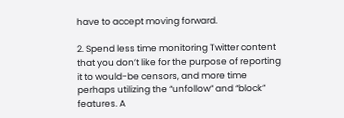have to accept moving forward.

2. Spend less time monitoring Twitter content that you don’t like for the purpose of reporting it to would-be censors, and more time perhaps utilizing the “unfollow” and “block” features. A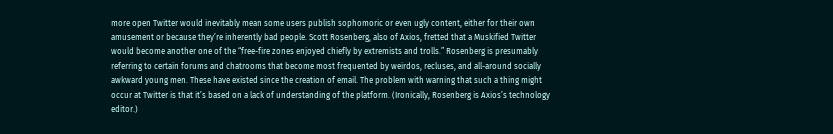more open Twitter would inevitably mean some users publish sophomoric or even ugly content, either for their own amusement or because they’re inherently bad people. Scott Rosenberg, also of Axios, fretted that a Muskified Twitter would become another one of the “free-fire zones enjoyed chiefly by extremists and trolls.” Rosenberg is presumably referring to certain forums and chatrooms that become most frequented by weirdos, recluses, and all-around socially awkward young men. These have existed since the creation of email. The problem with warning that such a thing might occur at Twitter is that it’s based on a lack of understanding of the platform. (Ironically, Rosenberg is Axios’s technology editor.)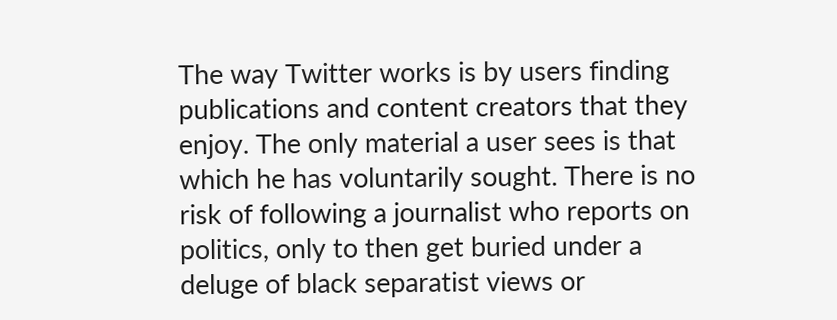The way Twitter works is by users finding publications and content creators that they enjoy. The only material a user sees is that which he has voluntarily sought. There is no risk of following a journalist who reports on politics, only to then get buried under a deluge of black separatist views or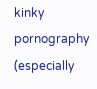kinky pornography (especially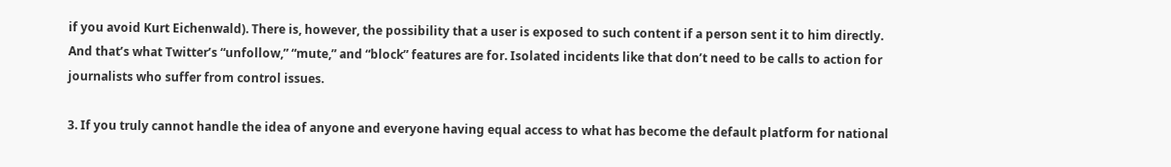if you avoid Kurt Eichenwald). There is, however, the possibility that a user is exposed to such content if a person sent it to him directly. And that’s what Twitter’s “unfollow,” “mute,” and “block” features are for. Isolated incidents like that don’t need to be calls to action for journalists who suffer from control issues.

3. If you truly cannot handle the idea of anyone and everyone having equal access to what has become the default platform for national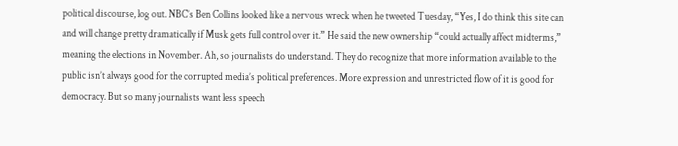political discourse, log out. NBC’s Ben Collins looked like a nervous wreck when he tweeted Tuesday, “Yes, I do think this site can and will change pretty dramatically if Musk gets full control over it.” He said the new ownership “could actually affect midterms,” meaning the elections in November. Ah, so journalists do understand. They do recognize that more information available to the public isn’t always good for the corrupted media’s political preferences. More expression and unrestricted flow of it is good for democracy. But so many journalists want less speech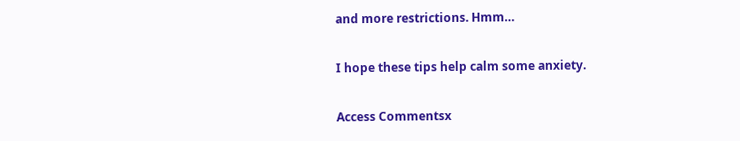and more restrictions. Hmm…

I hope these tips help calm some anxiety.

Access Commentsx